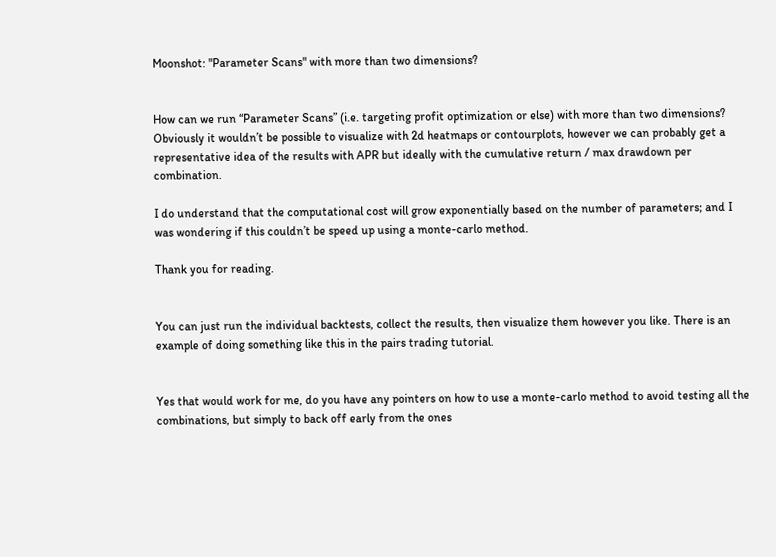Moonshot: "Parameter Scans" with more than two dimensions?


How can we run “Parameter Scans” (i.e. targeting profit optimization or else) with more than two dimensions?
Obviously it wouldn’t be possible to visualize with 2d heatmaps or contourplots, however we can probably get a representative idea of the results with APR but ideally with the cumulative return / max drawdown per combination.

I do understand that the computational cost will grow exponentially based on the number of parameters; and I was wondering if this couldn’t be speed up using a monte-carlo method.

Thank you for reading.


You can just run the individual backtests, collect the results, then visualize them however you like. There is an example of doing something like this in the pairs trading tutorial.


Yes that would work for me, do you have any pointers on how to use a monte-carlo method to avoid testing all the combinations, but simply to back off early from the ones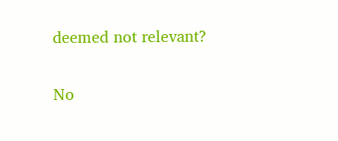deemed not relevant?


No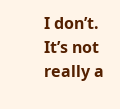I don’t. It’s not really a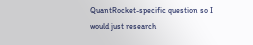QuantRocket-specific question so I would just research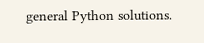general Python solutions.